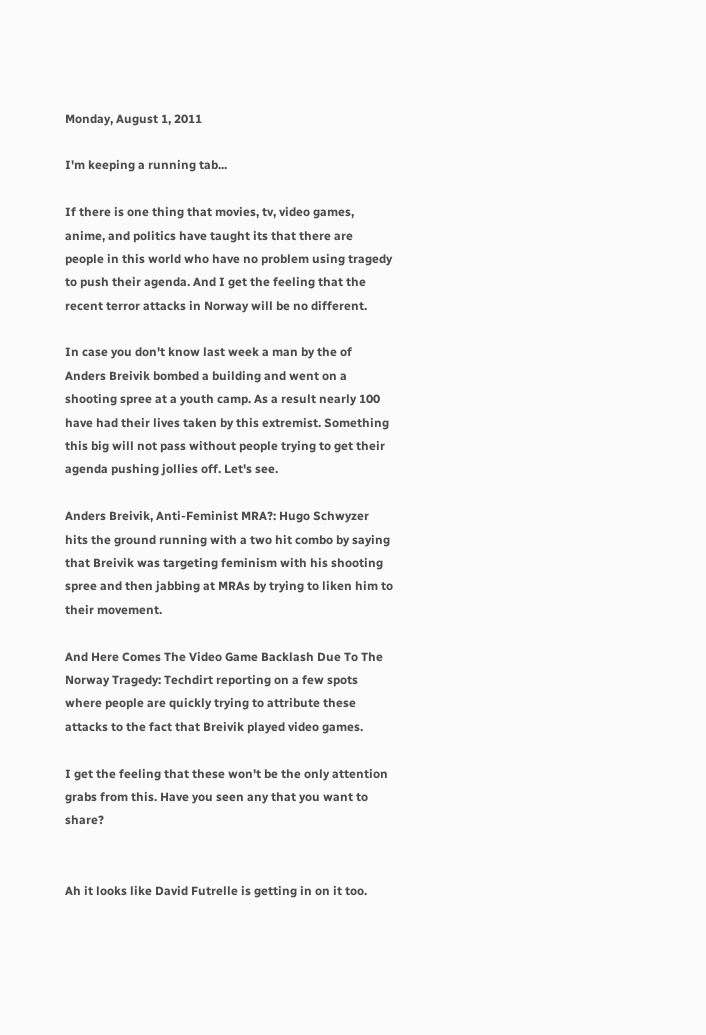Monday, August 1, 2011

I'm keeping a running tab...

If there is one thing that movies, tv, video games, anime, and politics have taught its that there are people in this world who have no problem using tragedy to push their agenda. And I get the feeling that the recent terror attacks in Norway will be no different.

In case you don't know last week a man by the of Anders Breivik bombed a building and went on a shooting spree at a youth camp. As a result nearly 100 have had their lives taken by this extremist. Something this big will not pass without people trying to get their agenda pushing jollies off. Let's see.

Anders Breivik, Anti-Feminist MRA?: Hugo Schwyzer hits the ground running with a two hit combo by saying that Breivik was targeting feminism with his shooting spree and then jabbing at MRAs by trying to liken him to their movement.

And Here Comes The Video Game Backlash Due To The Norway Tragedy: Techdirt reporting on a few spots where people are quickly trying to attribute these attacks to the fact that Breivik played video games.

I get the feeling that these won't be the only attention grabs from this. Have you seen any that you want to share?


Ah it looks like David Futrelle is getting in on it too.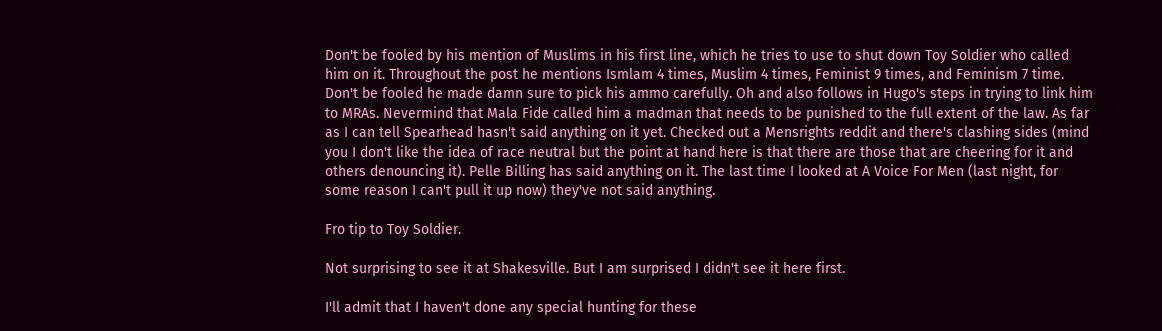Don't be fooled by his mention of Muslims in his first line, which he tries to use to shut down Toy Soldier who called him on it. Throughout the post he mentions Ismlam 4 times, Muslim 4 times, Feminist 9 times, and Feminism 7 time. Don't be fooled he made damn sure to pick his ammo carefully. Oh and also follows in Hugo's steps in trying to link him to MRAs. Nevermind that Mala Fide called him a madman that needs to be punished to the full extent of the law. As far as I can tell Spearhead hasn't said anything on it yet. Checked out a Mensrights reddit and there's clashing sides (mind you I don't like the idea of race neutral but the point at hand here is that there are those that are cheering for it and others denouncing it). Pelle Billing has said anything on it. The last time I looked at A Voice For Men (last night, for some reason I can't pull it up now) they've not said anything.

Fro tip to Toy Soldier.

Not surprising to see it at Shakesville. But I am surprised I didn't see it here first.

I'll admit that I haven't done any special hunting for these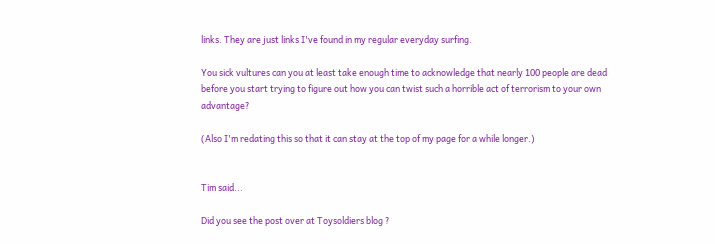links. They are just links I've found in my regular everyday surfing.

You sick vultures can you at least take enough time to acknowledge that nearly 100 people are dead before you start trying to figure out how you can twist such a horrible act of terrorism to your own advantage?

(Also I'm redating this so that it can stay at the top of my page for a while longer.)


Tim said...

Did you see the post over at Toysoldiers blog ?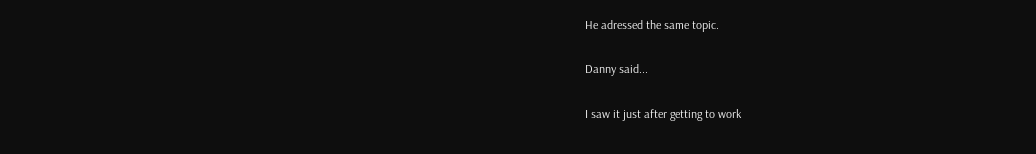He adressed the same topic.

Danny said...

I saw it just after getting to work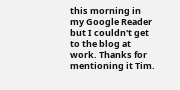this morning in my Google Reader but I couldn't get to the blog at work. Thanks for mentioning it Tim.